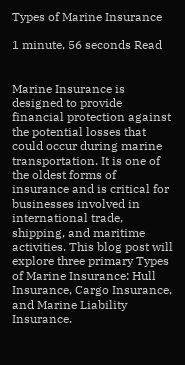Types of Marine Insurance

1 minute, 56 seconds Read


Marine Insurance is designed to provide financial protection against the potential losses that could occur during marine transportation. It is one of the oldest forms of insurance and is critical for businesses involved in international trade, shipping, and maritime activities. This blog post will explore three primary Types of Marine Insurance: Hull Insurance, Cargo Insurance, and Marine Liability Insurance.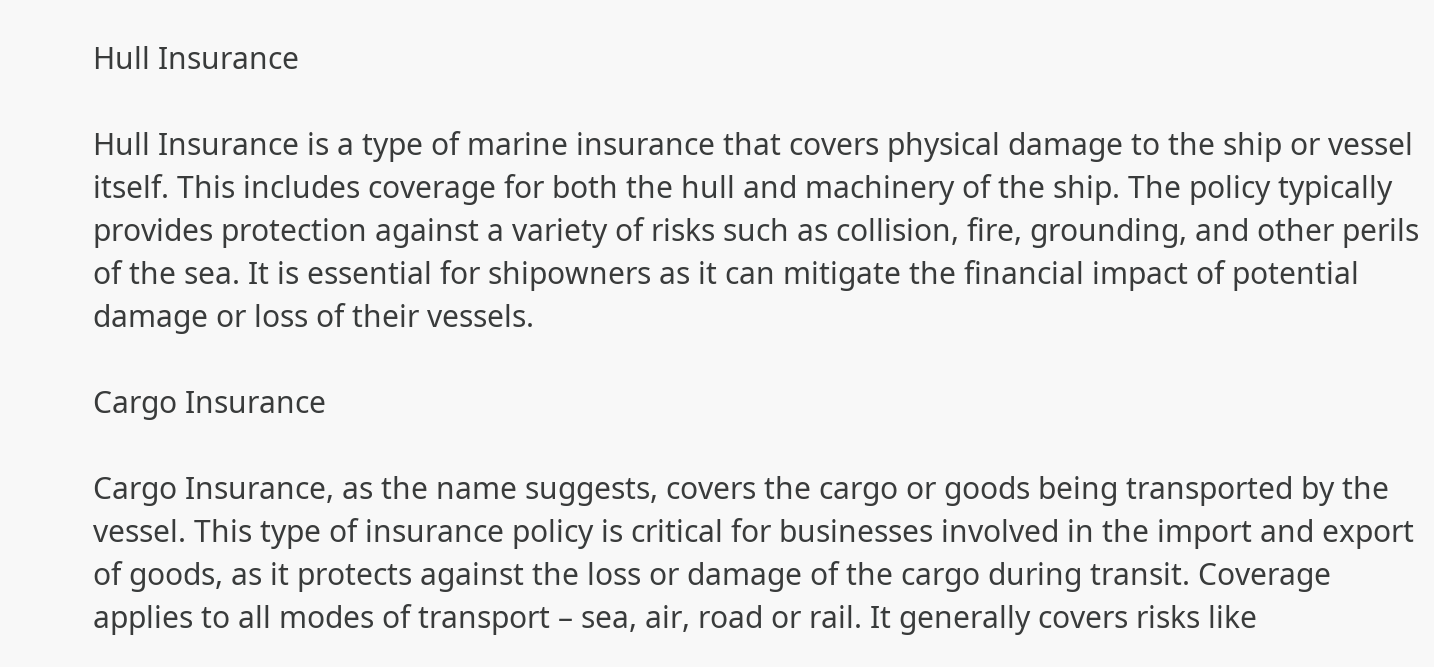Hull Insurance

Hull Insurance is a type of marine insurance that covers physical damage to the ship or vessel itself. This includes coverage for both the hull and machinery of the ship. The policy typically provides protection against a variety of risks such as collision, fire, grounding, and other perils of the sea. It is essential for shipowners as it can mitigate the financial impact of potential damage or loss of their vessels.

Cargo Insurance

Cargo Insurance, as the name suggests, covers the cargo or goods being transported by the vessel. This type of insurance policy is critical for businesses involved in the import and export of goods, as it protects against the loss or damage of the cargo during transit. Coverage applies to all modes of transport – sea, air, road or rail. It generally covers risks like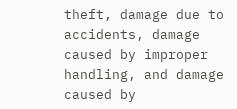theft, damage due to accidents, damage caused by improper handling, and damage caused by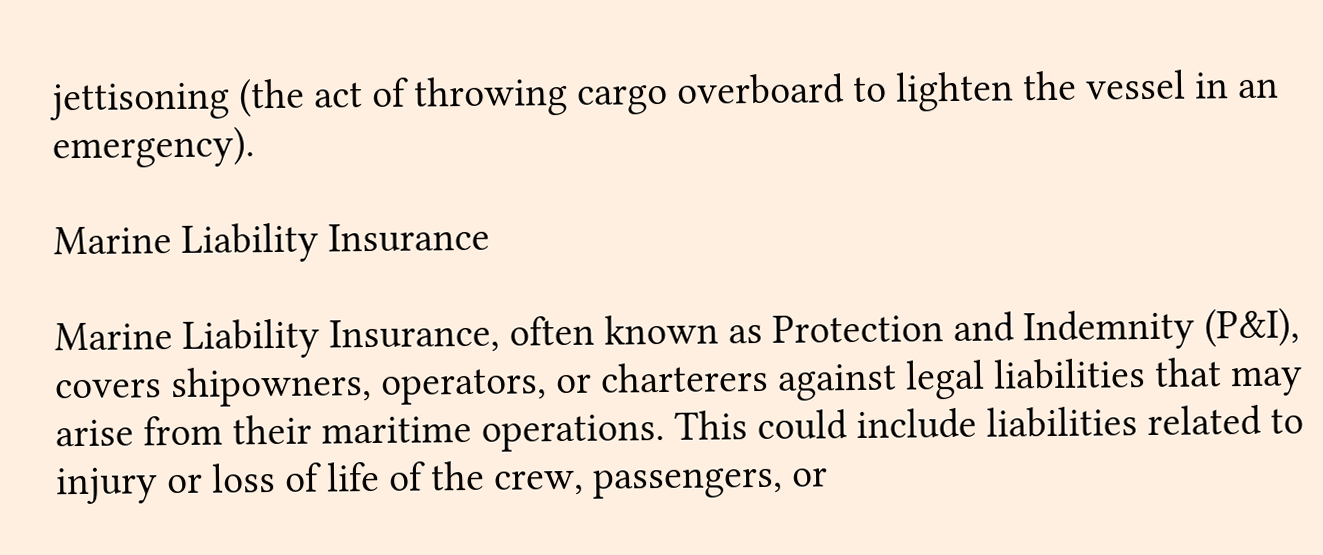jettisoning (the act of throwing cargo overboard to lighten the vessel in an emergency).

Marine Liability Insurance

Marine Liability Insurance, often known as Protection and Indemnity (P&I), covers shipowners, operators, or charterers against legal liabilities that may arise from their maritime operations. This could include liabilities related to injury or loss of life of the crew, passengers, or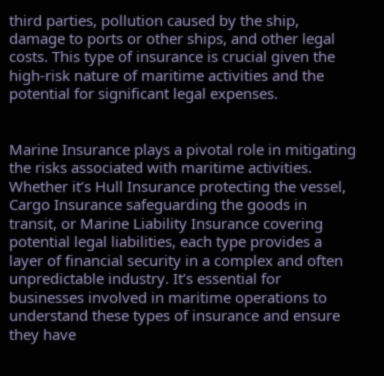third parties, pollution caused by the ship, damage to ports or other ships, and other legal costs. This type of insurance is crucial given the high-risk nature of maritime activities and the potential for significant legal expenses.


Marine Insurance plays a pivotal role in mitigating the risks associated with maritime activities. Whether it’s Hull Insurance protecting the vessel, Cargo Insurance safeguarding the goods in transit, or Marine Liability Insurance covering potential legal liabilities, each type provides a layer of financial security in a complex and often unpredictable industry. It’s essential for businesses involved in maritime operations to understand these types of insurance and ensure they have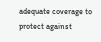adequate coverage to protect against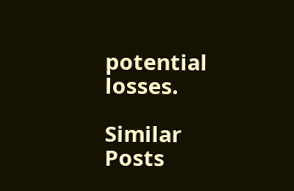potential losses.

Similar Posts